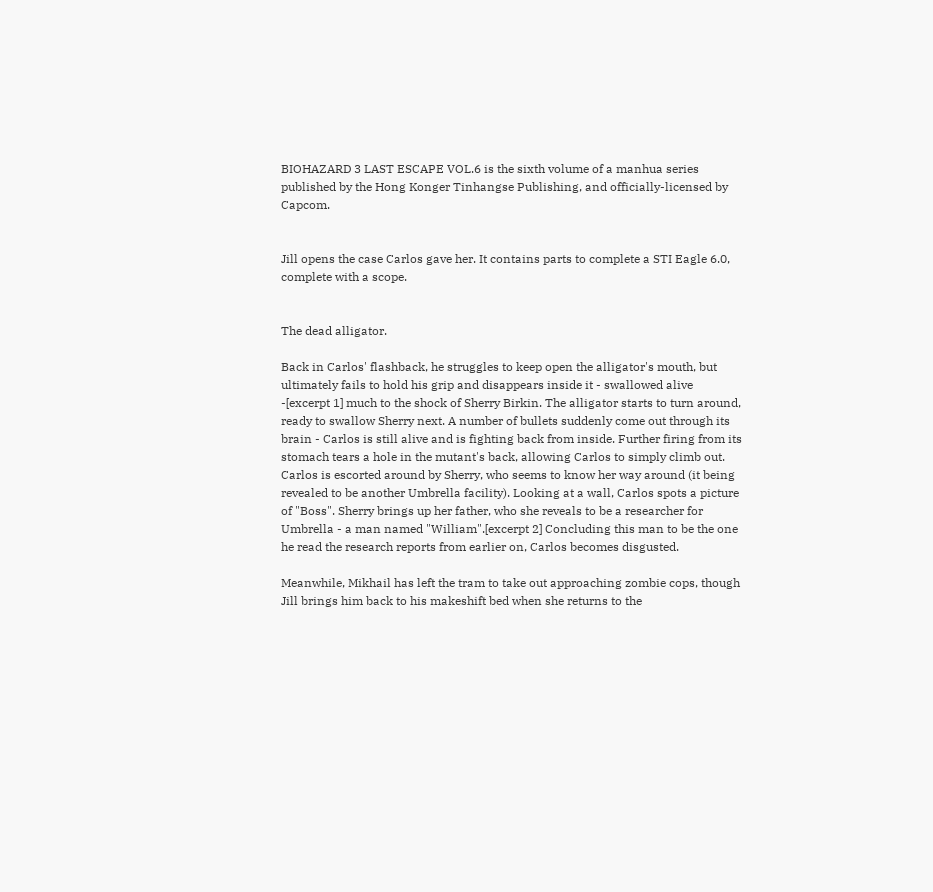BIOHAZARD 3 LAST ESCAPE VOL.6 is the sixth volume of a manhua series published by the Hong Konger Tinhangse Publishing, and officially-licensed by Capcom.


Jill opens the case Carlos gave her. It contains parts to complete a STI Eagle 6.0, complete with a scope.


The dead alligator.

Back in Carlos' flashback, he struggles to keep open the alligator's mouth, but ultimately fails to hold his grip and disappears inside it - swallowed alive -[excerpt 1] much to the shock of Sherry Birkin. The alligator starts to turn around, ready to swallow Sherry next. A number of bullets suddenly come out through its brain - Carlos is still alive and is fighting back from inside. Further firing from its stomach tears a hole in the mutant's back, allowing Carlos to simply climb out. Carlos is escorted around by Sherry, who seems to know her way around (it being revealed to be another Umbrella facility). Looking at a wall, Carlos spots a picture of "Boss". Sherry brings up her father, who she reveals to be a researcher for Umbrella - a man named "William".[excerpt 2] Concluding this man to be the one he read the research reports from earlier on, Carlos becomes disgusted.

Meanwhile, Mikhail has left the tram to take out approaching zombie cops, though Jill brings him back to his makeshift bed when she returns to the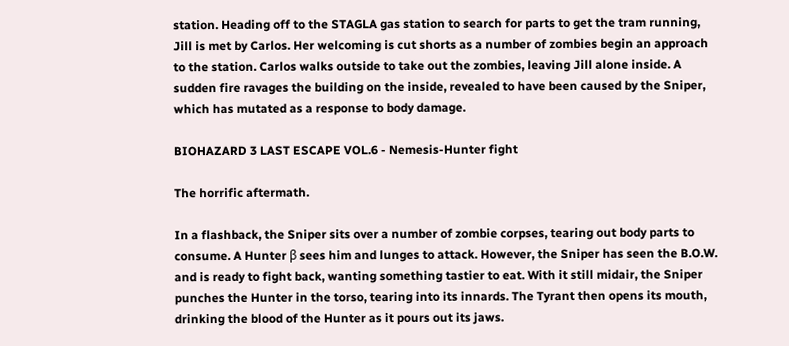station. Heading off to the STAGLA gas station to search for parts to get the tram running, Jill is met by Carlos. Her welcoming is cut shorts as a number of zombies begin an approach to the station. Carlos walks outside to take out the zombies, leaving Jill alone inside. A sudden fire ravages the building on the inside, revealed to have been caused by the Sniper, which has mutated as a response to body damage.

BIOHAZARD 3 LAST ESCAPE VOL.6 - Nemesis-Hunter fight

The horrific aftermath.

In a flashback, the Sniper sits over a number of zombie corpses, tearing out body parts to consume. A Hunter β sees him and lunges to attack. However, the Sniper has seen the B.O.W. and is ready to fight back, wanting something tastier to eat. With it still midair, the Sniper punches the Hunter in the torso, tearing into its innards. The Tyrant then opens its mouth, drinking the blood of the Hunter as it pours out its jaws.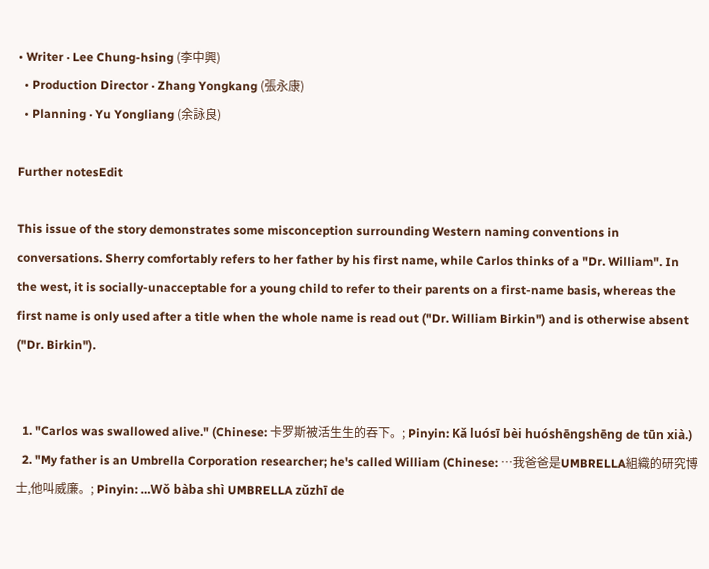• Writer · Lee Chung-hsing (李中興)
  • Production Director · Zhang Yongkang (張永康)
  • Planning · Yu Yongliang (余詠良)

Further notesEdit

This issue of the story demonstrates some misconception surrounding Western naming conventions in conversations. Sherry comfortably refers to her father by his first name, while Carlos thinks of a "Dr. William". In the west, it is socially-unacceptable for a young child to refer to their parents on a first-name basis, whereas the first name is only used after a title when the whole name is read out ("Dr. William Birkin") and is otherwise absent ("Dr. Birkin").


  1. "Carlos was swallowed alive." (Chinese: 卡罗斯被活生生的吞下。; Pinyin: Kǎ luósī bèi huóshēngshēng de tūn xià.)
  2. "My father is an Umbrella Corporation researcher; he's called William (Chinese: …我爸爸是UMBRELLA組織的研究博士,他叫威廉。; Pinyin: …Wǒ bàba shì UMBRELLA zǔzhī de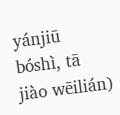yánjiū bóshì, tā jiào wēilián)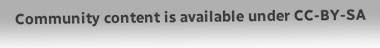Community content is available under CC-BY-SA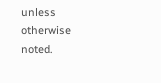unless otherwise noted.